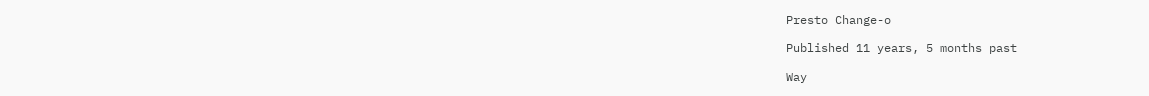Presto Change-o

Published 11 years, 5 months past

Way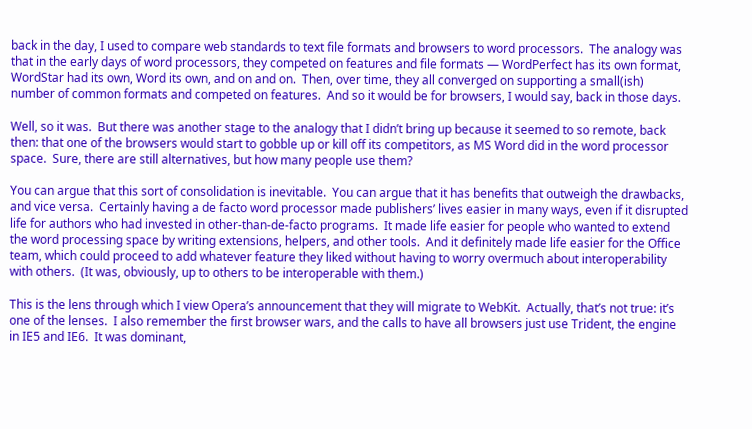back in the day, I used to compare web standards to text file formats and browsers to word processors.  The analogy was that in the early days of word processors, they competed on features and file formats — WordPerfect has its own format, WordStar had its own, Word its own, and on and on.  Then, over time, they all converged on supporting a small(ish) number of common formats and competed on features.  And so it would be for browsers, I would say, back in those days.

Well, so it was.  But there was another stage to the analogy that I didn’t bring up because it seemed to so remote, back then: that one of the browsers would start to gobble up or kill off its competitors, as MS Word did in the word processor space.  Sure, there are still alternatives, but how many people use them?

You can argue that this sort of consolidation is inevitable.  You can argue that it has benefits that outweigh the drawbacks, and vice versa.  Certainly having a de facto word processor made publishers’ lives easier in many ways, even if it disrupted life for authors who had invested in other-than-de-facto programs.  It made life easier for people who wanted to extend the word processing space by writing extensions, helpers, and other tools.  And it definitely made life easier for the Office team, which could proceed to add whatever feature they liked without having to worry overmuch about interoperability with others.  (It was, obviously, up to others to be interoperable with them.)

This is the lens through which I view Opera’s announcement that they will migrate to WebKit.  Actually, that’s not true: it’s one of the lenses.  I also remember the first browser wars, and the calls to have all browsers just use Trident, the engine in IE5 and IE6.  It was dominant,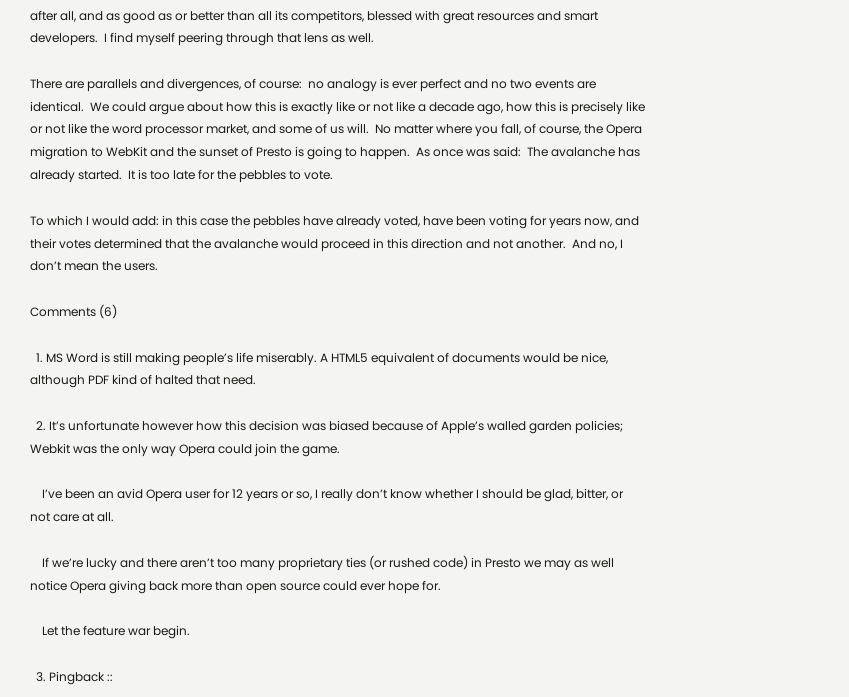after all, and as good as or better than all its competitors, blessed with great resources and smart developers.  I find myself peering through that lens as well.

There are parallels and divergences, of course:  no analogy is ever perfect and no two events are identical.  We could argue about how this is exactly like or not like a decade ago, how this is precisely like or not like the word processor market, and some of us will.  No matter where you fall, of course, the Opera migration to WebKit and the sunset of Presto is going to happen.  As once was said:  The avalanche has already started.  It is too late for the pebbles to vote.

To which I would add: in this case the pebbles have already voted, have been voting for years now, and their votes determined that the avalanche would proceed in this direction and not another.  And no, I don’t mean the users.

Comments (6)

  1. MS Word is still making people’s life miserably. A HTML5 equivalent of documents would be nice, although PDF kind of halted that need.

  2. It’s unfortunate however how this decision was biased because of Apple’s walled garden policies; Webkit was the only way Opera could join the game.

    I’ve been an avid Opera user for 12 years or so, I really don’t know whether I should be glad, bitter, or not care at all.

    If we’re lucky and there aren’t too many proprietary ties (or rushed code) in Presto we may as well notice Opera giving back more than open source could ever hope for.

    Let the feature war begin.

  3. Pingback ::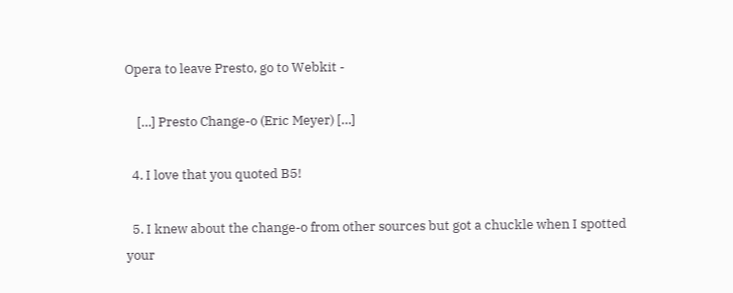Opera to leave Presto, go to Webkit -

    […] Presto Change-o (Eric Meyer) […]

  4. I love that you quoted B5!

  5. I knew about the change-o from other sources but got a chuckle when I spotted your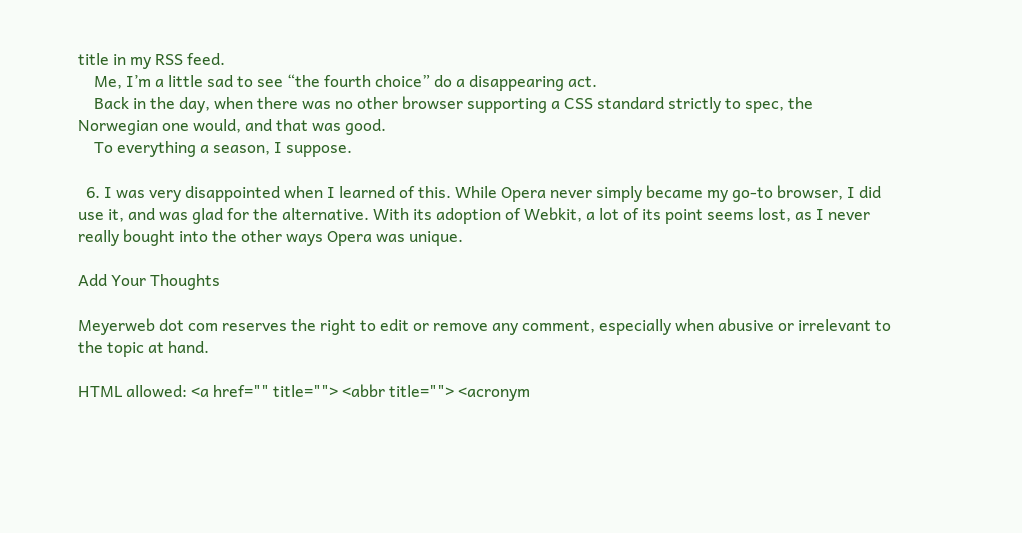title in my RSS feed.
    Me, I’m a little sad to see “the fourth choice” do a disappearing act.
    Back in the day, when there was no other browser supporting a CSS standard strictly to spec, the Norwegian one would, and that was good.
    To everything a season, I suppose.

  6. I was very disappointed when I learned of this. While Opera never simply became my go-to browser, I did use it, and was glad for the alternative. With its adoption of Webkit, a lot of its point seems lost, as I never really bought into the other ways Opera was unique.

Add Your Thoughts

Meyerweb dot com reserves the right to edit or remove any comment, especially when abusive or irrelevant to the topic at hand.

HTML allowed: <a href="" title=""> <abbr title=""> <acronym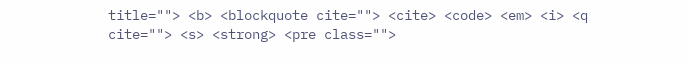title=""> <b> <blockquote cite=""> <cite> <code> <em> <i> <q cite=""> <s> <strong> <pre class="">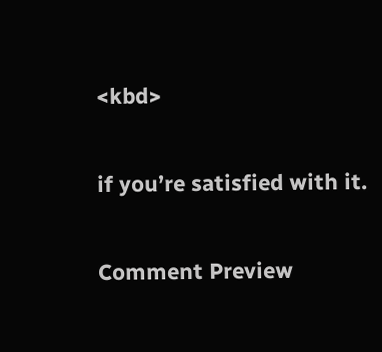<kbd>

if you’re satisfied with it.

Comment Preview